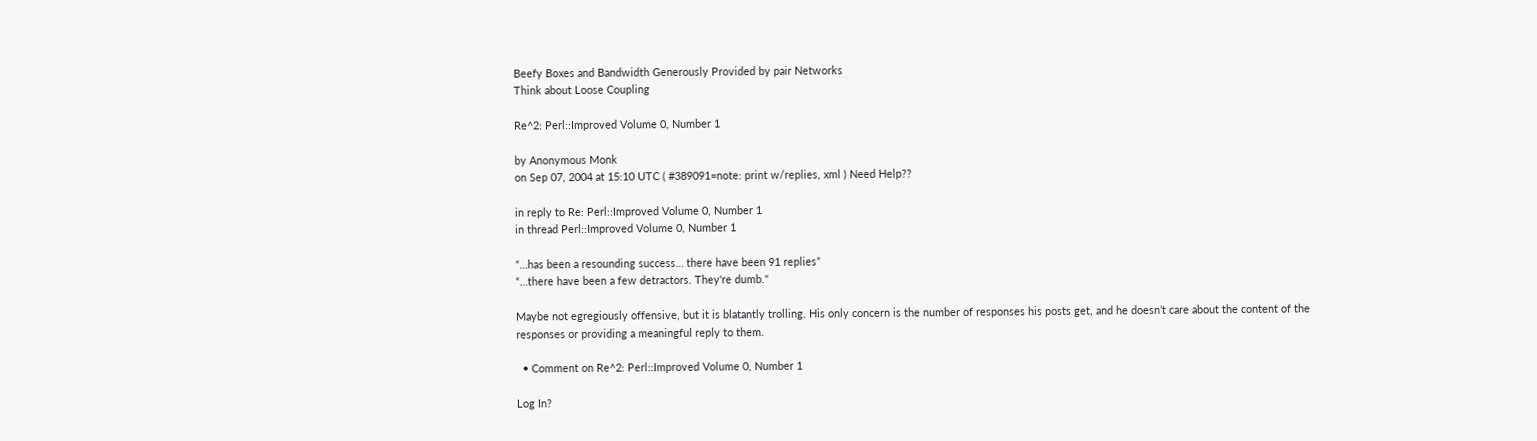Beefy Boxes and Bandwidth Generously Provided by pair Networks
Think about Loose Coupling

Re^2: Perl::Improved Volume 0, Number 1

by Anonymous Monk
on Sep 07, 2004 at 15:10 UTC ( #389091=note: print w/replies, xml ) Need Help??

in reply to Re: Perl::Improved Volume 0, Number 1
in thread Perl::Improved Volume 0, Number 1

“…has been a resounding success… there have been 91 replies”
“…there have been a few detractors. They're dumb."

Maybe not egregiously offensive, but it is blatantly trolling. His only concern is the number of responses his posts get, and he doesn’t care about the content of the responses or providing a meaningful reply to them.

  • Comment on Re^2: Perl::Improved Volume 0, Number 1

Log In?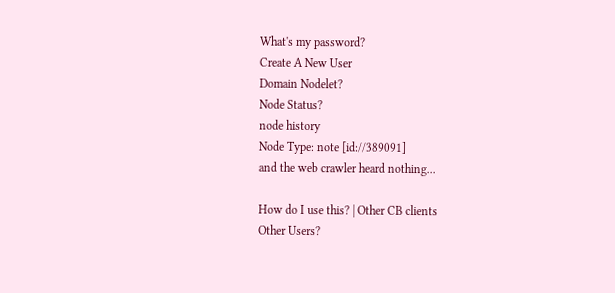What's my password?
Create A New User
Domain Nodelet?
Node Status?
node history
Node Type: note [id://389091]
and the web crawler heard nothing...

How do I use this? | Other CB clients
Other Users?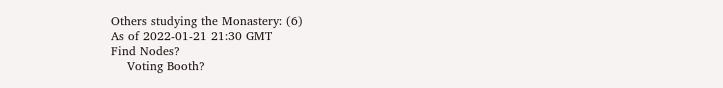Others studying the Monastery: (6)
As of 2022-01-21 21:30 GMT
Find Nodes?
    Voting Booth?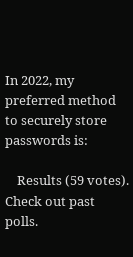In 2022, my preferred method to securely store passwords is:

    Results (59 votes). Check out past polls.